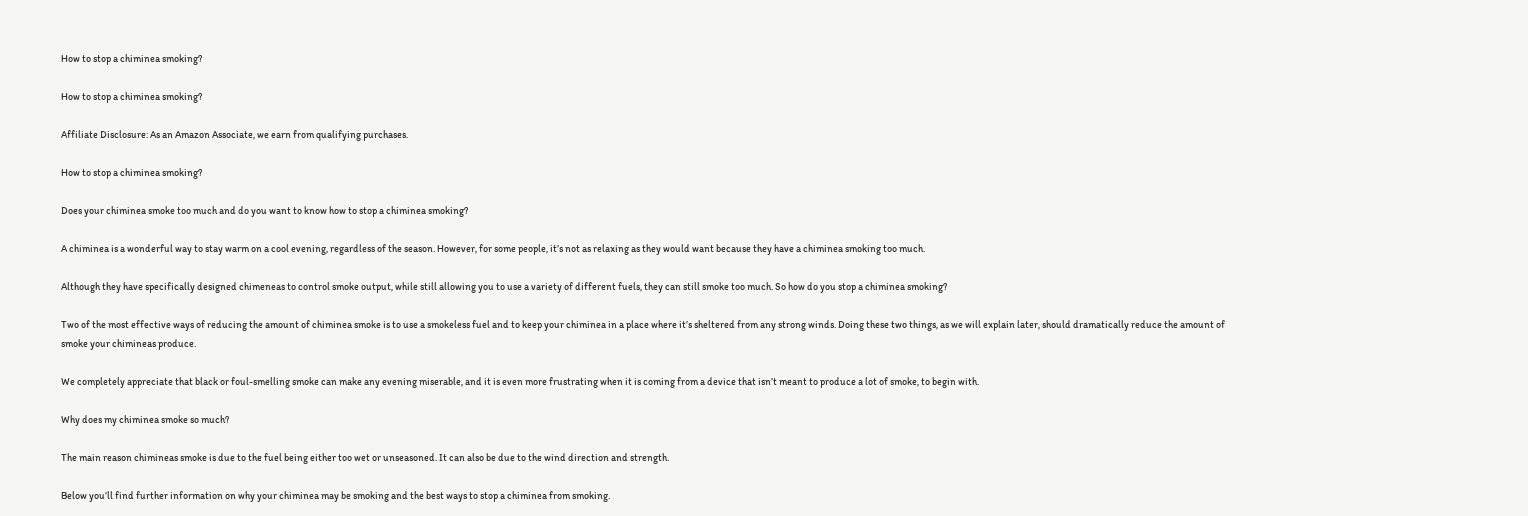How to stop a chiminea smoking?

How to stop a chiminea smoking?

Affiliate Disclosure: As an Amazon Associate, we earn from qualifying purchases.

How to stop a chiminea smoking?

Does your chiminea smoke too much and do you want to know how to stop a chiminea smoking?

A chiminea is a wonderful way to stay warm on a cool evening, regardless of the season. However, for some people, it’s not as relaxing as they would want because they have a chiminea smoking too much.

Although they have specifically designed chimeneas to control smoke output, while still allowing you to use a variety of different fuels, they can still smoke too much. So how do you stop a chiminea smoking?

Two of the most effective ways of reducing the amount of chiminea smoke is to use a smokeless fuel and to keep your chiminea in a place where it’s sheltered from any strong winds. Doing these two things, as we will explain later, should dramatically reduce the amount of smoke your chimineas produce.

We completely appreciate that black or foul-smelling smoke can make any evening miserable, and it is even more frustrating when it is coming from a device that isn’t meant to produce a lot of smoke, to begin with.

Why does my chiminea smoke so much?

The main reason chimineas smoke is due to the fuel being either too wet or unseasoned. It can also be due to the wind direction and strength.

Below you’ll find further information on why your chiminea may be smoking and the best ways to stop a chiminea from smoking.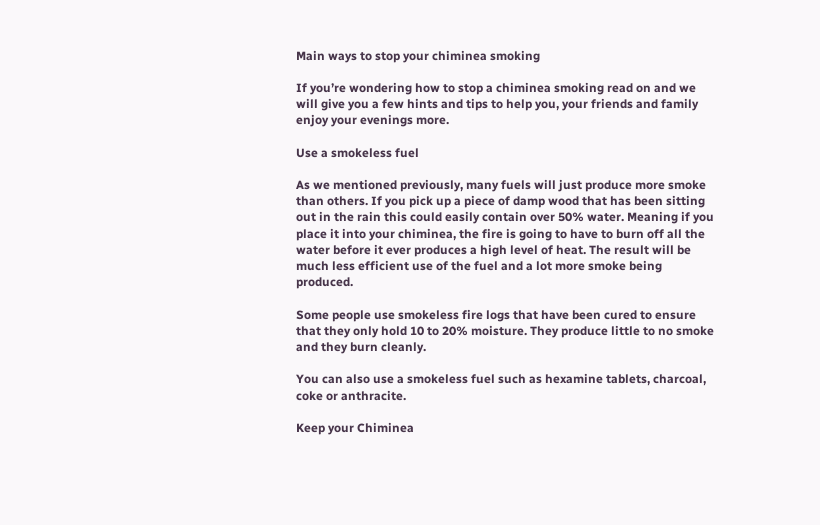Main ways to stop your chiminea smoking

If you’re wondering how to stop a chiminea smoking read on and we will give you a few hints and tips to help you, your friends and family enjoy your evenings more.

Use a smokeless fuel

As we mentioned previously, many fuels will just produce more smoke than others. If you pick up a piece of damp wood that has been sitting out in the rain this could easily contain over 50% water. Meaning if you place it into your chiminea, the fire is going to have to burn off all the water before it ever produces a high level of heat. The result will be much less efficient use of the fuel and a lot more smoke being produced.

Some people use smokeless fire logs that have been cured to ensure that they only hold 10 to 20% moisture. They produce little to no smoke and they burn cleanly.

You can also use a smokeless fuel such as hexamine tablets, charcoal, coke or anthracite.

Keep your Chiminea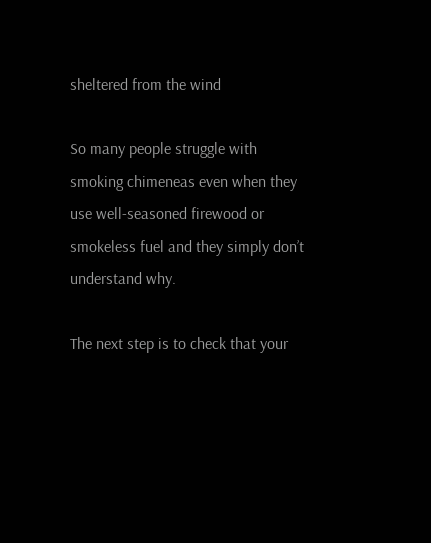sheltered from the wind

So many people struggle with smoking chimeneas even when they use well-seasoned firewood or smokeless fuel and they simply don’t understand why.

The next step is to check that your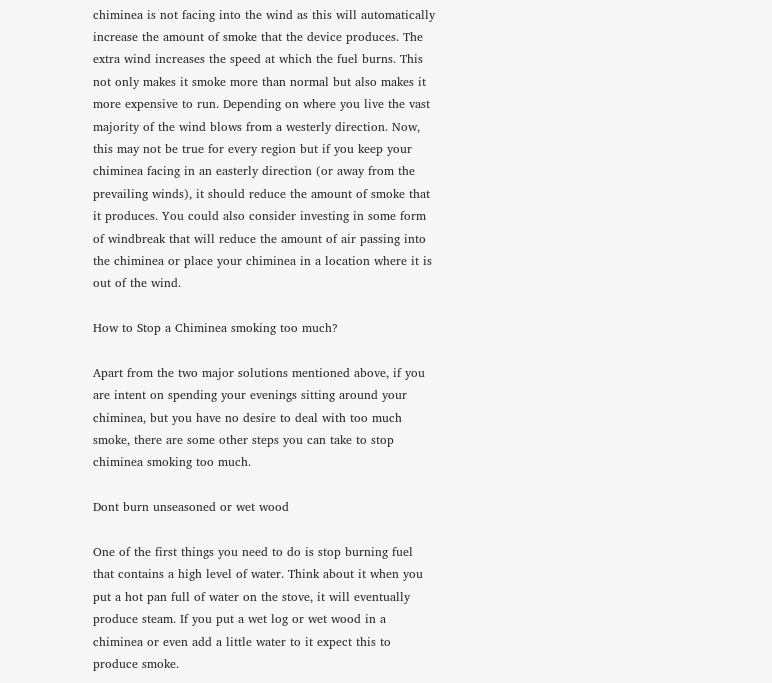chiminea is not facing into the wind as this will automatically increase the amount of smoke that the device produces. The extra wind increases the speed at which the fuel burns. This not only makes it smoke more than normal but also makes it more expensive to run. Depending on where you live the vast majority of the wind blows from a westerly direction. Now, this may not be true for every region but if you keep your chiminea facing in an easterly direction (or away from the prevailing winds), it should reduce the amount of smoke that it produces. You could also consider investing in some form of windbreak that will reduce the amount of air passing into the chiminea or place your chiminea in a location where it is out of the wind.

How to Stop a Chiminea smoking too much?

Apart from the two major solutions mentioned above, if you are intent on spending your evenings sitting around your chiminea, but you have no desire to deal with too much smoke, there are some other steps you can take to stop chiminea smoking too much.

Dont burn unseasoned or wet wood

One of the first things you need to do is stop burning fuel that contains a high level of water. Think about it when you put a hot pan full of water on the stove, it will eventually produce steam. If you put a wet log or wet wood in a chiminea or even add a little water to it expect this to produce smoke.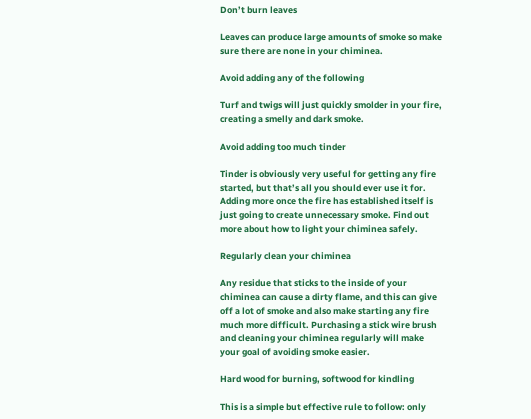Don’t burn leaves

Leaves can produce large amounts of smoke so make sure there are none in your chiminea.

Avoid adding any of the following

Turf and twigs will just quickly smolder in your fire, creating a smelly and dark smoke.

Avoid adding too much tinder

Tinder is obviously very useful for getting any fire started, but that’s all you should ever use it for. Adding more once the fire has established itself is just going to create unnecessary smoke. Find out more about how to light your chiminea safely.

Regularly clean your chiminea

Any residue that sticks to the inside of your chiminea can cause a dirty flame, and this can give off a lot of smoke and also make starting any fire much more difficult. Purchasing a stick wire brush and cleaning your chiminea regularly will make your goal of avoiding smoke easier.

Hard wood for burning, softwood for kindling

This is a simple but effective rule to follow: only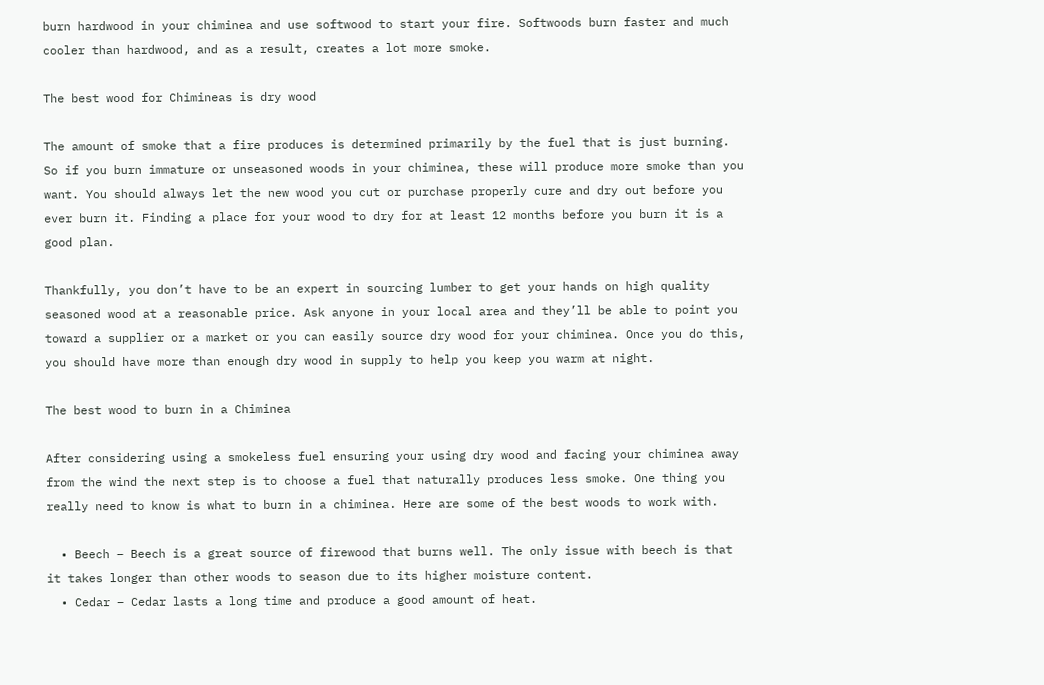burn hardwood in your chiminea and use softwood to start your fire. Softwoods burn faster and much cooler than hardwood, and as a result, creates a lot more smoke.

The best wood for Chimineas is dry wood

The amount of smoke that a fire produces is determined primarily by the fuel that is just burning. So if you burn immature or unseasoned woods in your chiminea, these will produce more smoke than you want. You should always let the new wood you cut or purchase properly cure and dry out before you ever burn it. Finding a place for your wood to dry for at least 12 months before you burn it is a good plan.

Thankfully, you don’t have to be an expert in sourcing lumber to get your hands on high quality seasoned wood at a reasonable price. Ask anyone in your local area and they’ll be able to point you toward a supplier or a market or you can easily source dry wood for your chiminea. Once you do this, you should have more than enough dry wood in supply to help you keep you warm at night.

The best wood to burn in a Chiminea

After considering using a smokeless fuel ensuring your using dry wood and facing your chiminea away from the wind the next step is to choose a fuel that naturally produces less smoke. One thing you really need to know is what to burn in a chiminea. Here are some of the best woods to work with.

  • Beech – Beech is a great source of firewood that burns well. The only issue with beech is that it takes longer than other woods to season due to its higher moisture content.
  • Cedar – Cedar lasts a long time and produce a good amount of heat.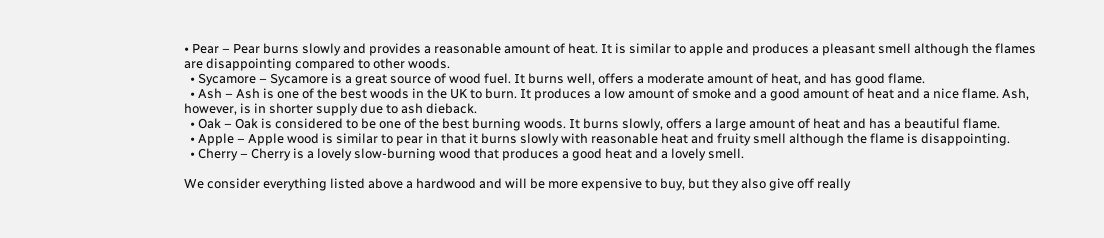• Pear – Pear burns slowly and provides a reasonable amount of heat. It is similar to apple and produces a pleasant smell although the flames are disappointing compared to other woods.
  • Sycamore – Sycamore is a great source of wood fuel. It burns well, offers a moderate amount of heat, and has good flame.
  • Ash – Ash is one of the best woods in the UK to burn. It produces a low amount of smoke and a good amount of heat and a nice flame. Ash, however, is in shorter supply due to ash dieback.
  • Oak – Oak is considered to be one of the best burning woods. It burns slowly, offers a large amount of heat and has a beautiful flame.
  • Apple – Apple wood is similar to pear in that it burns slowly with reasonable heat and fruity smell although the flame is disappointing.
  • Cherry – Cherry is a lovely slow-burning wood that produces a good heat and a lovely smell.

We consider everything listed above a hardwood and will be more expensive to buy, but they also give off really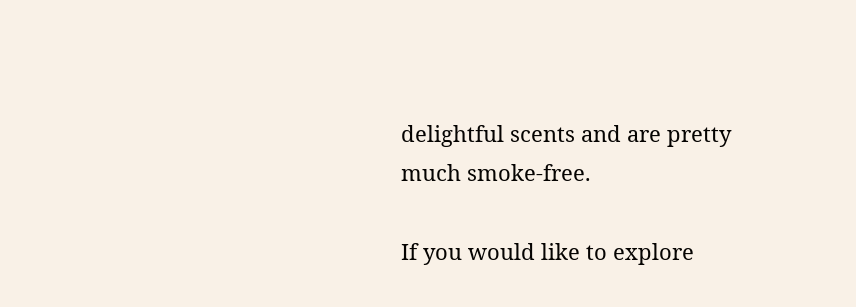delightful scents and are pretty much smoke-free.

If you would like to explore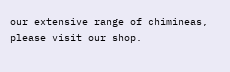our extensive range of chimineas, please visit our shop.